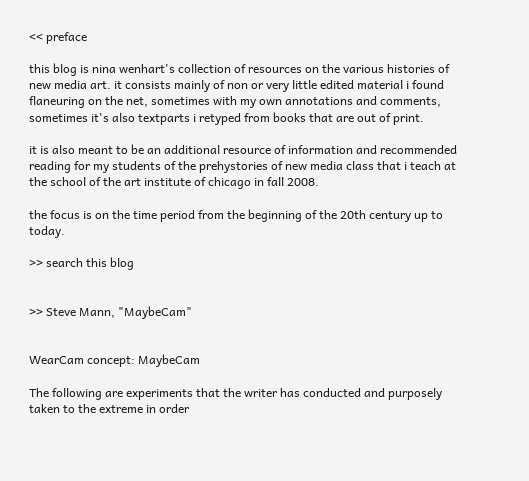<< preface

this blog is nina wenhart's collection of resources on the various histories of new media art. it consists mainly of non or very little edited material i found flaneuring on the net, sometimes with my own annotations and comments, sometimes it's also textparts i retyped from books that are out of print.

it is also meant to be an additional resource of information and recommended reading for my students of the prehystories of new media class that i teach at the school of the art institute of chicago in fall 2008.

the focus is on the time period from the beginning of the 20th century up to today.

>> search this blog


>> Steve Mann, "MaybeCam"


WearCam concept: MaybeCam

The following are experiments that the writer has conducted and purposely taken to the extreme in order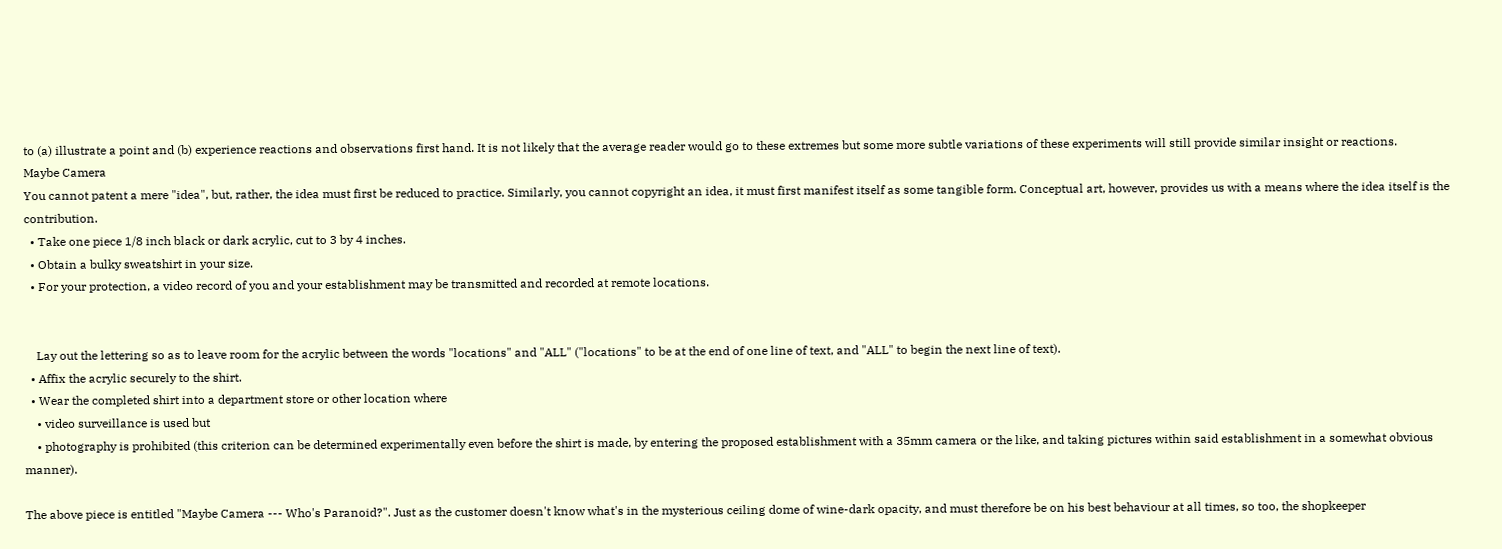to (a) illustrate a point and (b) experience reactions and observations first hand. It is not likely that the average reader would go to these extremes but some more subtle variations of these experiments will still provide similar insight or reactions.
Maybe Camera
You cannot patent a mere "idea", but, rather, the idea must first be reduced to practice. Similarly, you cannot copyright an idea, it must first manifest itself as some tangible form. Conceptual art, however, provides us with a means where the idea itself is the contribution.
  • Take one piece 1/8 inch black or dark acrylic, cut to 3 by 4 inches.
  • Obtain a bulky sweatshirt in your size.
  • For your protection, a video record of you and your establishment may be transmitted and recorded at remote locations.


    Lay out the lettering so as to leave room for the acrylic between the words "locations" and "ALL" ("locations" to be at the end of one line of text, and "ALL" to begin the next line of text).
  • Affix the acrylic securely to the shirt.
  • Wear the completed shirt into a department store or other location where
    • video surveillance is used but
    • photography is prohibited (this criterion can be determined experimentally even before the shirt is made, by entering the proposed establishment with a 35mm camera or the like, and taking pictures within said establishment in a somewhat obvious manner).

The above piece is entitled "Maybe Camera --- Who's Paranoid?". Just as the customer doesn't know what's in the mysterious ceiling dome of wine-dark opacity, and must therefore be on his best behaviour at all times, so too, the shopkeeper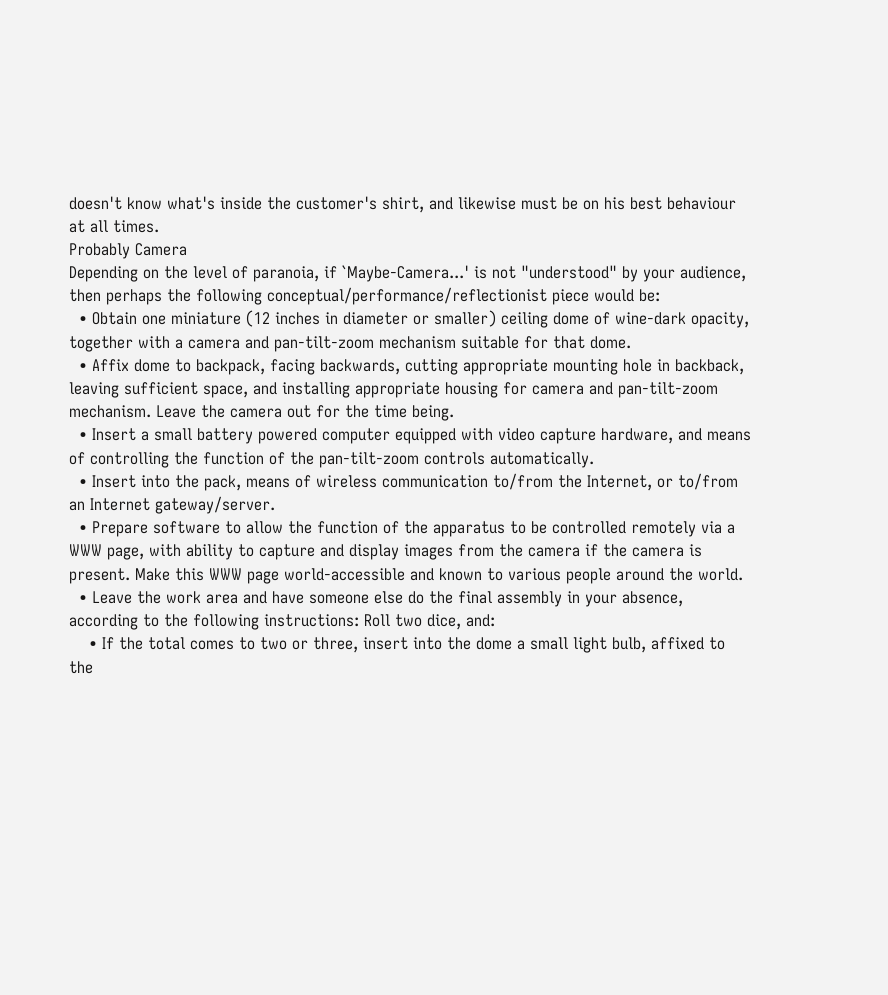doesn't know what's inside the customer's shirt, and likewise must be on his best behaviour at all times.
Probably Camera
Depending on the level of paranoia, if `Maybe-Camera...' is not "understood" by your audience, then perhaps the following conceptual/performance/reflectionist piece would be:
  • Obtain one miniature (12 inches in diameter or smaller) ceiling dome of wine-dark opacity, together with a camera and pan-tilt-zoom mechanism suitable for that dome.
  • Affix dome to backpack, facing backwards, cutting appropriate mounting hole in backback, leaving sufficient space, and installing appropriate housing for camera and pan-tilt-zoom mechanism. Leave the camera out for the time being.
  • Insert a small battery powered computer equipped with video capture hardware, and means of controlling the function of the pan-tilt-zoom controls automatically.
  • Insert into the pack, means of wireless communication to/from the Internet, or to/from an Internet gateway/server.
  • Prepare software to allow the function of the apparatus to be controlled remotely via a WWW page, with ability to capture and display images from the camera if the camera is present. Make this WWW page world-accessible and known to various people around the world.
  • Leave the work area and have someone else do the final assembly in your absence, according to the following instructions: Roll two dice, and:
    • If the total comes to two or three, insert into the dome a small light bulb, affixed to the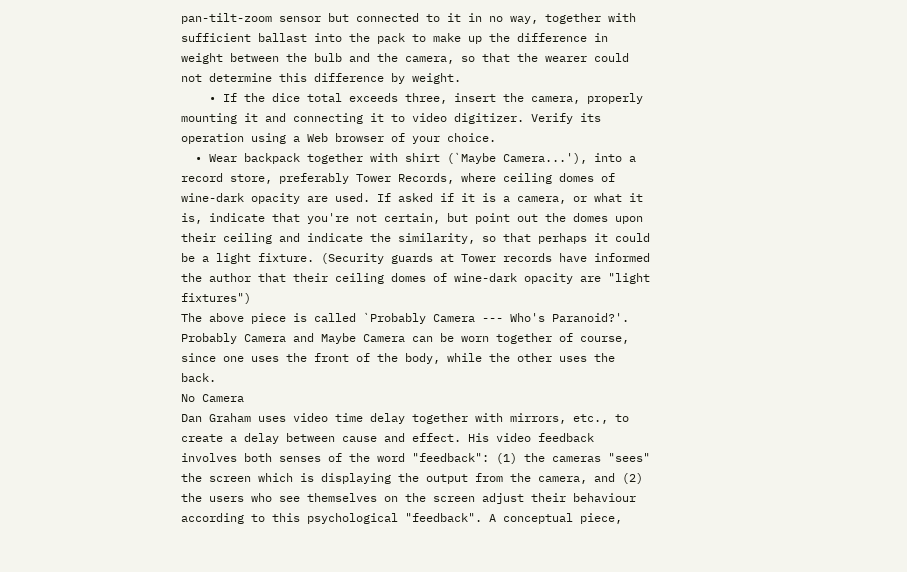pan-tilt-zoom sensor but connected to it in no way, together with sufficient ballast into the pack to make up the difference in weight between the bulb and the camera, so that the wearer could not determine this difference by weight.
    • If the dice total exceeds three, insert the camera, properly mounting it and connecting it to video digitizer. Verify its operation using a Web browser of your choice.
  • Wear backpack together with shirt (`Maybe Camera...'), into a record store, preferably Tower Records, where ceiling domes of wine-dark opacity are used. If asked if it is a camera, or what it is, indicate that you're not certain, but point out the domes upon their ceiling and indicate the similarity, so that perhaps it could be a light fixture. (Security guards at Tower records have informed the author that their ceiling domes of wine-dark opacity are "light fixtures")
The above piece is called `Probably Camera --- Who's Paranoid?'. Probably Camera and Maybe Camera can be worn together of course, since one uses the front of the body, while the other uses the back.
No Camera
Dan Graham uses video time delay together with mirrors, etc., to create a delay between cause and effect. His video feedback involves both senses of the word "feedback": (1) the cameras "sees" the screen which is displaying the output from the camera, and (2) the users who see themselves on the screen adjust their behaviour according to this psychological "feedback". A conceptual piece,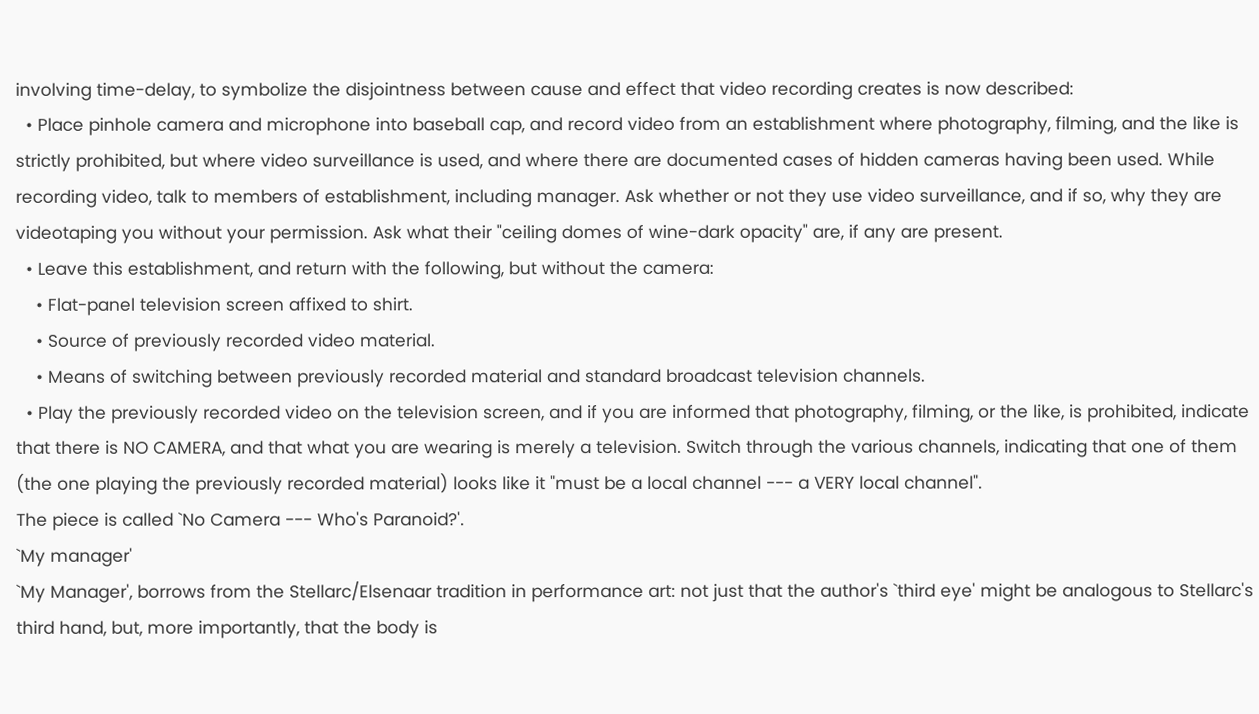involving time-delay, to symbolize the disjointness between cause and effect that video recording creates is now described:
  • Place pinhole camera and microphone into baseball cap, and record video from an establishment where photography, filming, and the like is strictly prohibited, but where video surveillance is used, and where there are documented cases of hidden cameras having been used. While recording video, talk to members of establishment, including manager. Ask whether or not they use video surveillance, and if so, why they are videotaping you without your permission. Ask what their "ceiling domes of wine-dark opacity" are, if any are present.
  • Leave this establishment, and return with the following, but without the camera:
    • Flat-panel television screen affixed to shirt.
    • Source of previously recorded video material.
    • Means of switching between previously recorded material and standard broadcast television channels.
  • Play the previously recorded video on the television screen, and if you are informed that photography, filming, or the like, is prohibited, indicate that there is NO CAMERA, and that what you are wearing is merely a television. Switch through the various channels, indicating that one of them (the one playing the previously recorded material) looks like it "must be a local channel --- a VERY local channel".
The piece is called `No Camera --- Who's Paranoid?'.
`My manager'
`My Manager', borrows from the Stellarc/Elsenaar tradition in performance art: not just that the author's `third eye' might be analogous to Stellarc's third hand, but, more importantly, that the body is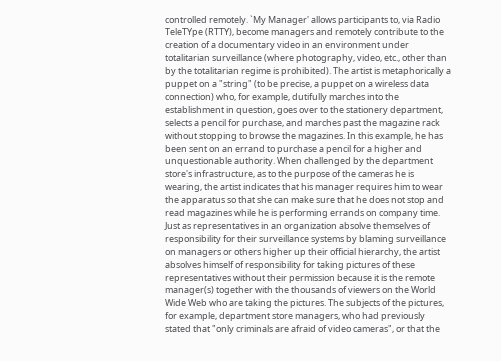controlled remotely. `My Manager' allows participants to, via Radio TeleTYpe (RTTY), become managers and remotely contribute to the creation of a documentary video in an environment under totalitarian surveillance (where photography, video, etc., other than by the totalitarian regime is prohibited). The artist is metaphorically a puppet on a "string" (to be precise, a puppet on a wireless data connection) who, for example, dutifully marches into the establishment in question, goes over to the stationery department, selects a pencil for purchase, and marches past the magazine rack without stopping to browse the magazines. In this example, he has been sent on an errand to purchase a pencil for a higher and unquestionable authority. When challenged by the department store's infrastructure, as to the purpose of the cameras he is wearing, the artist indicates that his manager requires him to wear the apparatus so that she can make sure that he does not stop and read magazines while he is performing errands on company time. Just as representatives in an organization absolve themselves of responsibility for their surveillance systems by blaming surveillance on managers or others higher up their official hierarchy, the artist absolves himself of responsibility for taking pictures of these representatives without their permission because it is the remote manager(s) together with the thousands of viewers on the World Wide Web who are taking the pictures. The subjects of the pictures, for example, department store managers, who had previously stated that "only criminals are afraid of video cameras", or that the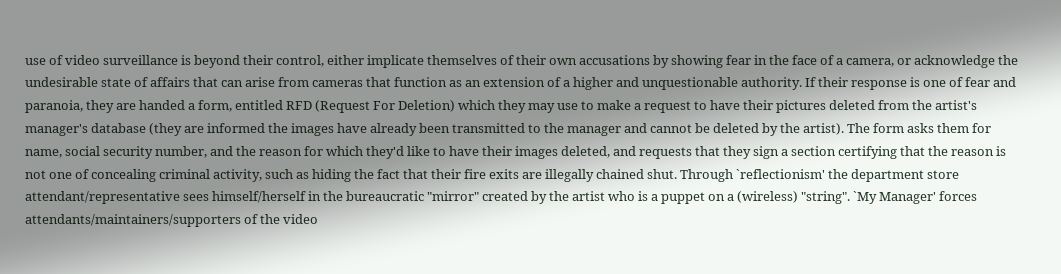use of video surveillance is beyond their control, either implicate themselves of their own accusations by showing fear in the face of a camera, or acknowledge the undesirable state of affairs that can arise from cameras that function as an extension of a higher and unquestionable authority. If their response is one of fear and paranoia, they are handed a form, entitled RFD (Request For Deletion) which they may use to make a request to have their pictures deleted from the artist's manager's database (they are informed the images have already been transmitted to the manager and cannot be deleted by the artist). The form asks them for name, social security number, and the reason for which they'd like to have their images deleted, and requests that they sign a section certifying that the reason is not one of concealing criminal activity, such as hiding the fact that their fire exits are illegally chained shut. Through `reflectionism' the department store attendant/representative sees himself/herself in the bureaucratic "mirror" created by the artist who is a puppet on a (wireless) "string". `My Manager' forces attendants/maintainers/supporters of the video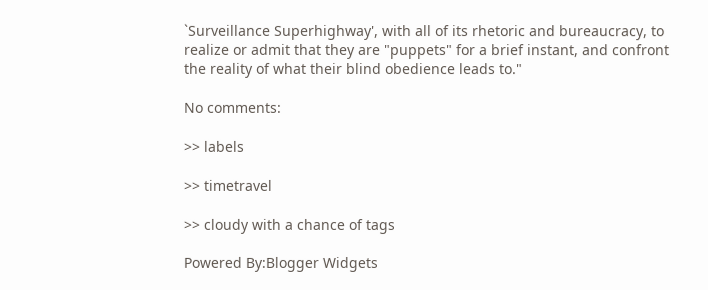`Surveillance Superhighway', with all of its rhetoric and bureaucracy, to realize or admit that they are "puppets" for a brief instant, and confront the reality of what their blind obedience leads to."

No comments:

>> labels

>> timetravel

>> cloudy with a chance of tags

Powered By:Blogger Widgets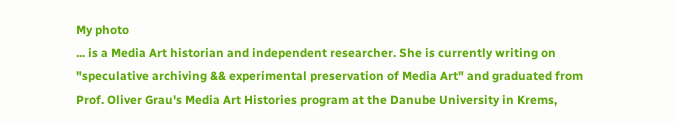My photo
... is a Media Art historian and independent researcher. She is currently writing on "speculative archiving && experimental preservation of Media Art" and graduated from Prof. Oliver Grau's Media Art Histories program at the Danube University in Krems,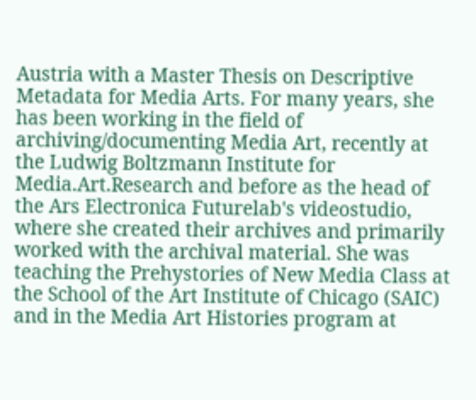Austria with a Master Thesis on Descriptive Metadata for Media Arts. For many years, she has been working in the field of archiving/documenting Media Art, recently at the Ludwig Boltzmann Institute for Media.Art.Research and before as the head of the Ars Electronica Futurelab's videostudio, where she created their archives and primarily worked with the archival material. She was teaching the Prehystories of New Media Class at the School of the Art Institute of Chicago (SAIC) and in the Media Art Histories program at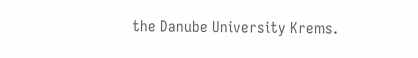the Danube University Krems.